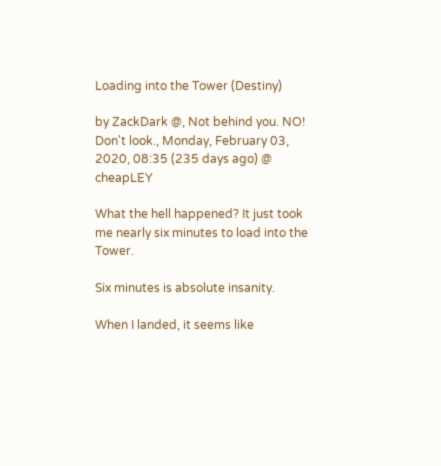Loading into the Tower (Destiny)

by ZackDark @, Not behind you. NO! Don't look., Monday, February 03, 2020, 08:35 (235 days ago) @ cheapLEY

What the hell happened? It just took me nearly six minutes to load into the Tower.

Six minutes is absolute insanity.

When I landed, it seems like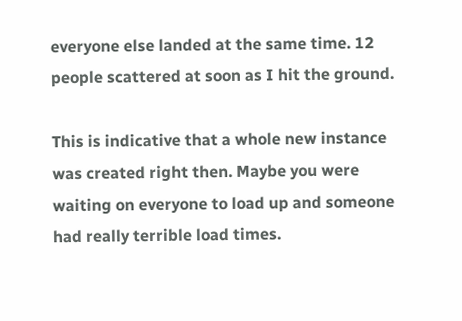everyone else landed at the same time. 12 people scattered at soon as I hit the ground.

This is indicative that a whole new instance was created right then. Maybe you were waiting on everyone to load up and someone had really terrible load times.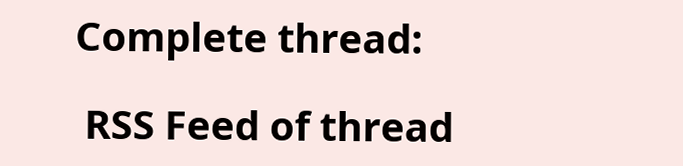Complete thread:

 RSS Feed of thread